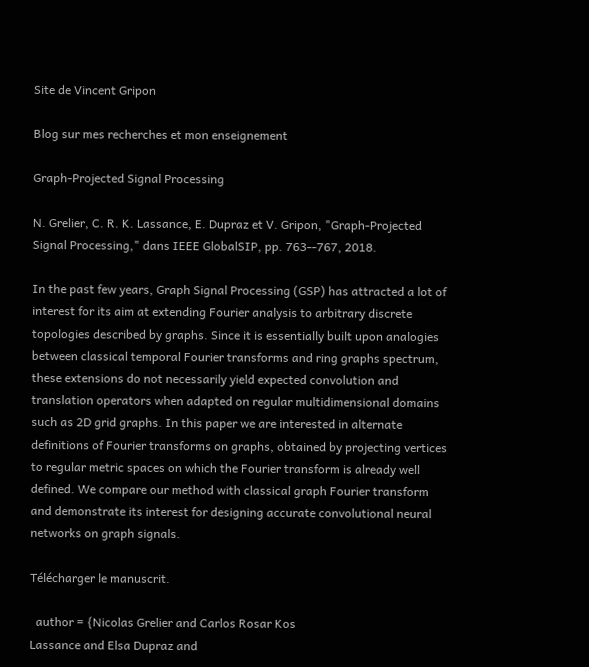Site de Vincent Gripon

Blog sur mes recherches et mon enseignement

Graph-Projected Signal Processing

N. Grelier, C. R. K. Lassance, E. Dupraz et V. Gripon, "Graph-Projected Signal Processing," dans IEEE GlobalSIP, pp. 763--767, 2018.

In the past few years, Graph Signal Processing (GSP) has attracted a lot of interest for its aim at extending Fourier analysis to arbitrary discrete topologies described by graphs. Since it is essentially built upon analogies between classical temporal Fourier transforms and ring graphs spectrum, these extensions do not necessarily yield expected convolution and translation operators when adapted on regular multidimensional domains such as 2D grid graphs. In this paper we are interested in alternate definitions of Fourier transforms on graphs, obtained by projecting vertices to regular metric spaces on which the Fourier transform is already well defined. We compare our method with classical graph Fourier transform and demonstrate its interest for designing accurate convolutional neural networks on graph signals.

Télécharger le manuscrit.

  author = {Nicolas Grelier and Carlos Rosar Kos
Lassance and Elsa Dupraz and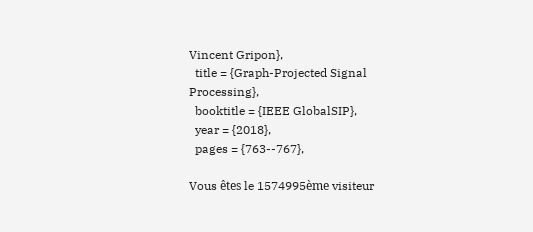Vincent Gripon},
  title = {Graph-Projected Signal Processing},
  booktitle = {IEEE GlobalSIP},
  year = {2018},
  pages = {763--767},

Vous êtes le 1574995ème visiteur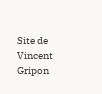Site de Vincent Gripon